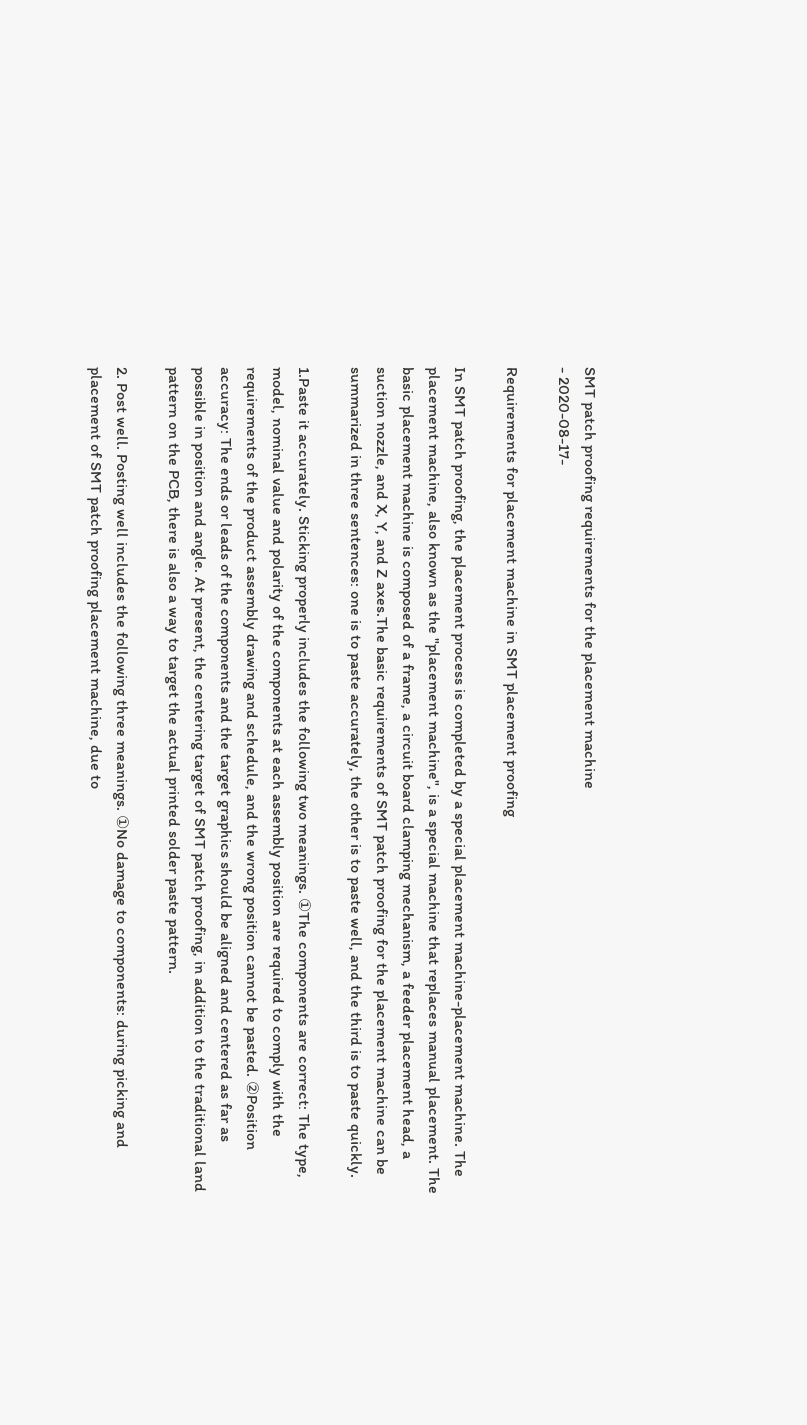SMT patch proofing requirements for the placement machine
- 2020-08-17-

Requirements for placement machine in SMT placement proofing

In SMT patch proofing, the placement process is completed by a special placement machine-placement machine. The placement machine, also known as the "placement machine", is a special machine that replaces manual placement. The basic placement machine is composed of a frame, a circuit board clamping mechanism, a feeder placement head, a suction nozzle, and X, Y, and Z axes.The basic requirements of SMT patch proofing for the placement machine can be summarized in three sentences: one is to paste accurately, the other is to paste well, and the third is to paste quickly.

1.Paste it accurately. Sticking properly includes the following two meanings. ①The components are correct: The type, model, nominal value and polarity of the components at each assembly position are required to comply with the requirements of the product assembly drawing and schedule, and the wrong position cannot be pasted. ②Position accuracy: The ends or leads of the components and the target graphics should be aligned and centered as far as possible in position and angle. At present, the centering target of SMT patch proofing, in addition to the traditional land pattern on the PCB, there is also a way to target the actual printed solder paste pattern.

2. Post well. Posting well includes the following three meanings. ①No damage to components: during picking and placement of SMT patch proofing placement machine, due to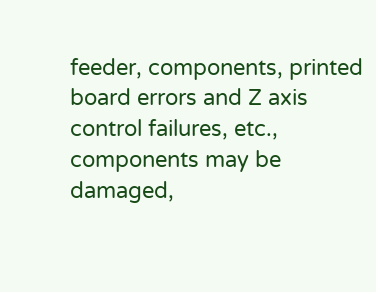feeder, components, printed board errors and Z axis control failures, etc., components may be damaged,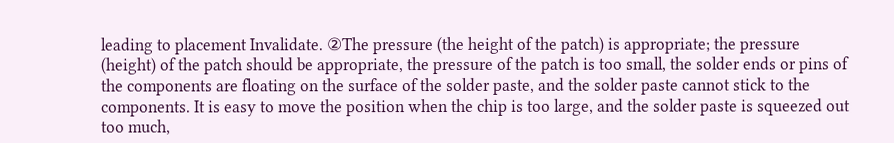leading to placement Invalidate. ②The pressure (the height of the patch) is appropriate; the pressure (height) of the patch should be appropriate, the pressure of the patch is too small, the solder ends or pins of the components are floating on the surface of the solder paste, and the solder paste cannot stick to the components. It is easy to move the position when the chip is too large, and the solder paste is squeezed out too much,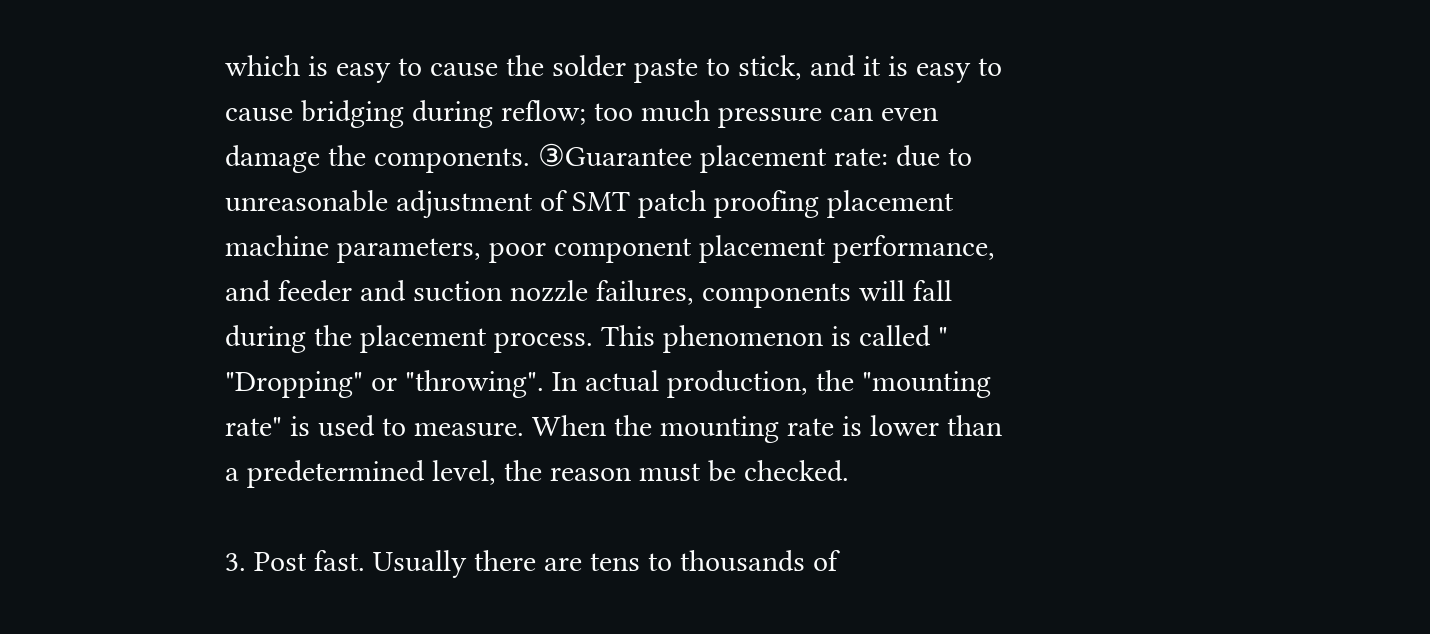which is easy to cause the solder paste to stick, and it is easy to cause bridging during reflow; too much pressure can even damage the components. ③Guarantee placement rate: due to unreasonable adjustment of SMT patch proofing placement machine parameters, poor component placement performance, and feeder and suction nozzle failures, components will fall during the placement process. This phenomenon is called " "Dropping" or "throwing". In actual production, the "mounting rate" is used to measure. When the mounting rate is lower than a predetermined level, the reason must be checked.

3. Post fast. Usually there are tens to thousands of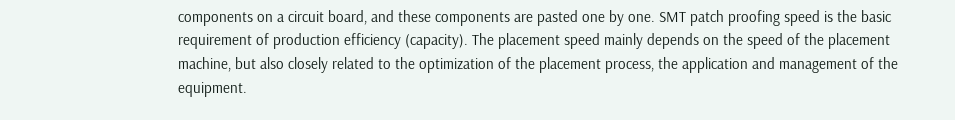components on a circuit board, and these components are pasted one by one. SMT patch proofing speed is the basic requirement of production efficiency (capacity). The placement speed mainly depends on the speed of the placement machine, but also closely related to the optimization of the placement process, the application and management of the equipment.